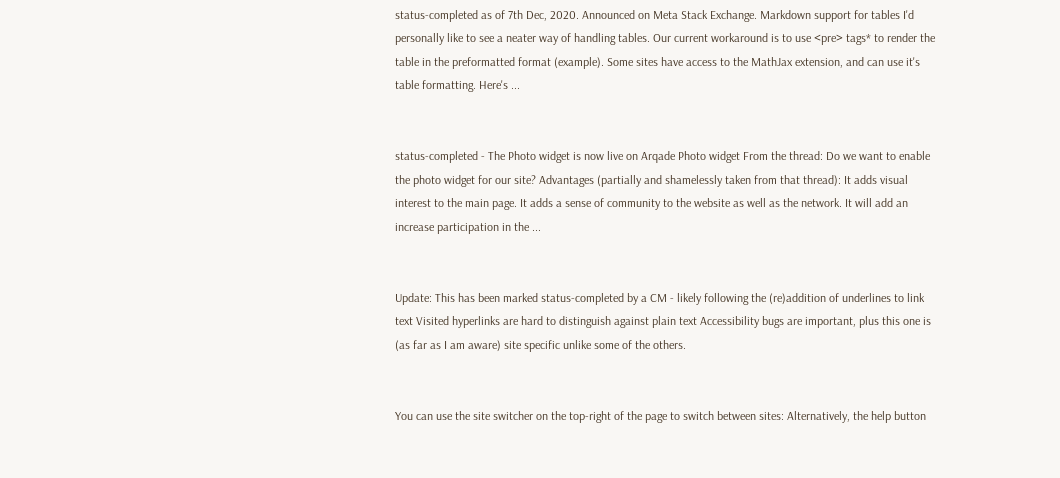status-completed as of 7th Dec, 2020. Announced on Meta Stack Exchange. Markdown support for tables I'd personally like to see a neater way of handling tables. Our current workaround is to use <pre> tags* to render the table in the preformatted format (example). Some sites have access to the MathJax extension, and can use it's table formatting. Here's ...


status-completed - The Photo widget is now live on Arqade Photo widget From the thread: Do we want to enable the photo widget for our site? Advantages (partially and shamelessly taken from that thread): It adds visual interest to the main page. It adds a sense of community to the website as well as the network. It will add an increase participation in the ...


Update: This has been marked status-completed by a CM - likely following the (re)addition of underlines to link text Visited hyperlinks are hard to distinguish against plain text Accessibility bugs are important, plus this one is (as far as I am aware) site specific unlike some of the others.


You can use the site switcher on the top-right of the page to switch between sites: Alternatively, the help button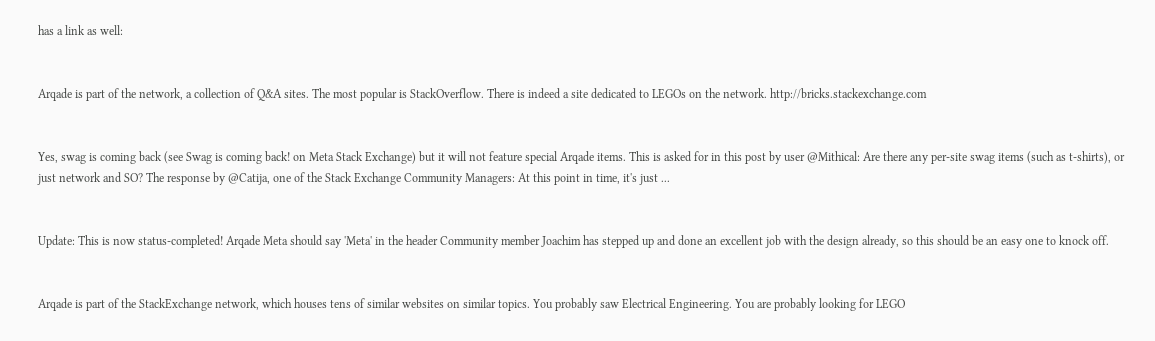has a link as well:


Arqade is part of the network, a collection of Q&A sites. The most popular is StackOverflow. There is indeed a site dedicated to LEGOs on the network. http://bricks.stackexchange.com


Yes, swag is coming back (see Swag is coming back! on Meta Stack Exchange) but it will not feature special Arqade items. This is asked for in this post by user @Mithical: Are there any per-site swag items (such as t-shirts), or just network and SO? The response by @Catija, one of the Stack Exchange Community Managers: At this point in time, it's just ...


Update: This is now status-completed! Arqade Meta should say 'Meta' in the header Community member Joachim has stepped up and done an excellent job with the design already, so this should be an easy one to knock off.


Arqade is part of the StackExchange network, which houses tens of similar websites on similar topics. You probably saw Electrical Engineering. You are probably looking for LEGO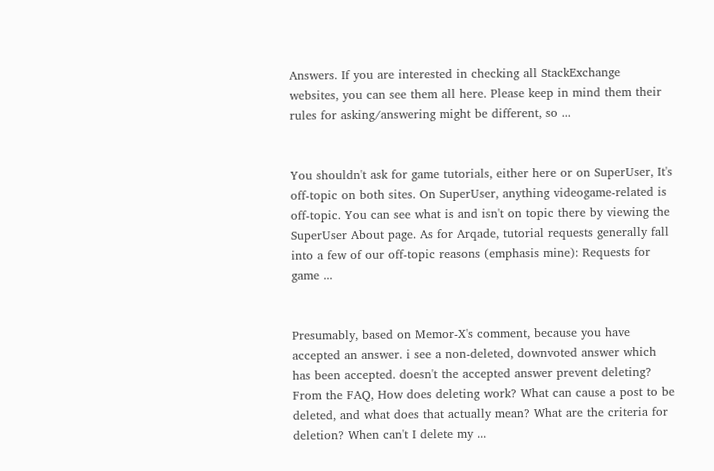Answers. If you are interested in checking all StackExchange websites, you can see them all here. Please keep in mind them their rules for asking/answering might be different, so ...


You shouldn't ask for game tutorials, either here or on SuperUser, It's off-topic on both sites. On SuperUser, anything videogame-related is off-topic. You can see what is and isn't on topic there by viewing the SuperUser About page. As for Arqade, tutorial requests generally fall into a few of our off-topic reasons (emphasis mine): Requests for game ...


Presumably, based on Memor-X's comment, because you have accepted an answer. i see a non-deleted, downvoted answer which has been accepted. doesn't the accepted answer prevent deleting? From the FAQ, How does deleting work? What can cause a post to be deleted, and what does that actually mean? What are the criteria for deletion? When can't I delete my ...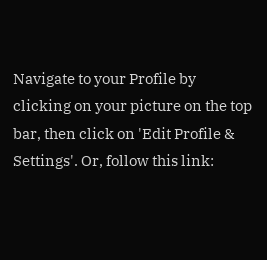Navigate to your Profile by clicking on your picture on the top bar, then click on 'Edit Profile & Settings'. Or, follow this link: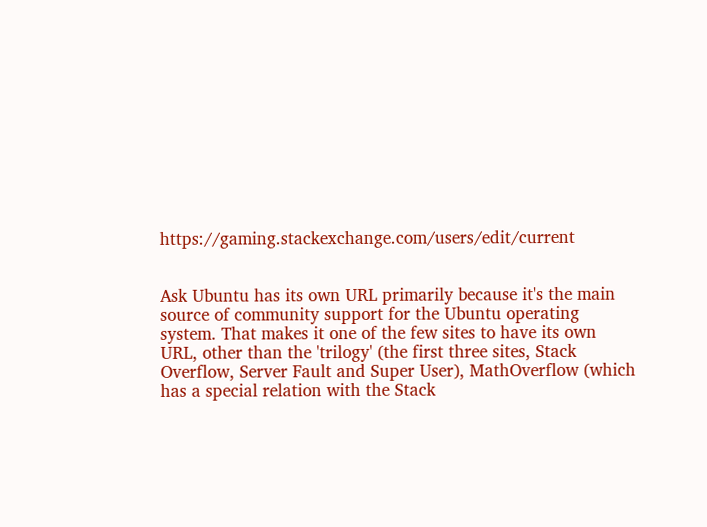https://gaming.stackexchange.com/users/edit/current


Ask Ubuntu has its own URL primarily because it's the main source of community support for the Ubuntu operating system. That makes it one of the few sites to have its own URL, other than the 'trilogy' (the first three sites, Stack Overflow, Server Fault and Super User), MathOverflow (which has a special relation with the Stack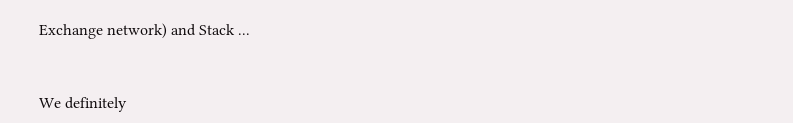Exchange network) and Stack ...


We definitely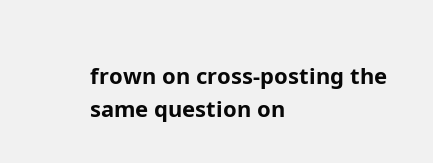frown on cross-posting the same question on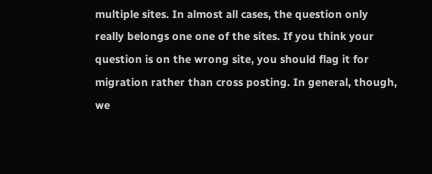multiple sites. In almost all cases, the question only really belongs one one of the sites. If you think your question is on the wrong site, you should flag it for migration rather than cross posting. In general, though, we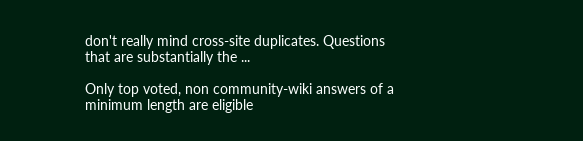don't really mind cross-site duplicates. Questions that are substantially the ...

Only top voted, non community-wiki answers of a minimum length are eligible